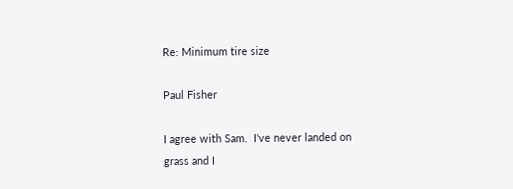Re: Minimum tire size

Paul Fisher

I agree with Sam.  I've never landed on grass and I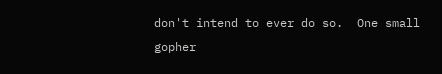don't intend to ever do so.  One small gopher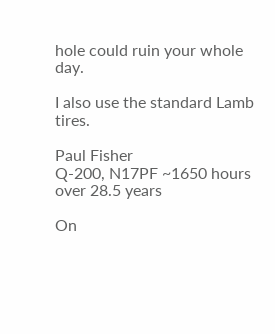hole could ruin your whole day.

I also use the standard Lamb tires.

Paul Fisher
Q-200, N17PF ~1650 hours over 28.5 years

On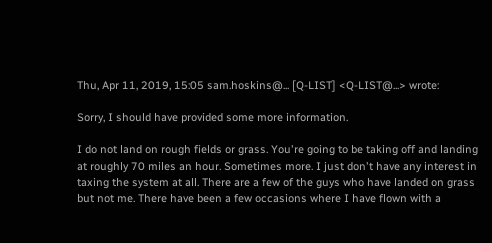Thu, Apr 11, 2019, 15:05 sam.hoskins@... [Q-LIST] <Q-LIST@...> wrote:

Sorry, I should have provided some more information.

I do not land on rough fields or grass. You're going to be taking off and landing at roughly 70 miles an hour. Sometimes more. I just don't have any interest in taxing the system at all. There are a few of the guys who have landed on grass but not me. There have been a few occasions where I have flown with a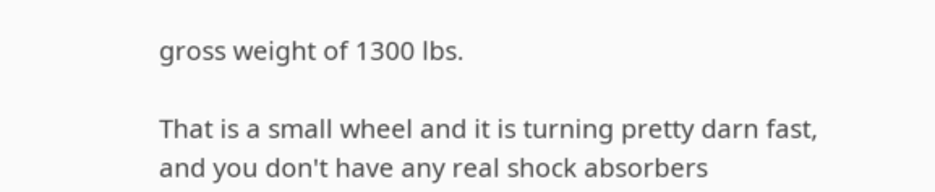gross weight of 1300 lbs.

That is a small wheel and it is turning pretty darn fast, and you don't have any real shock absorbers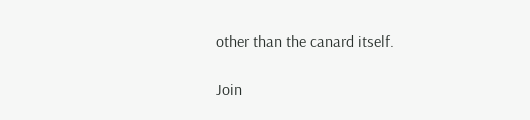other than the canard itself.

Join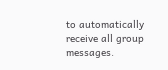to automatically receive all group messages.